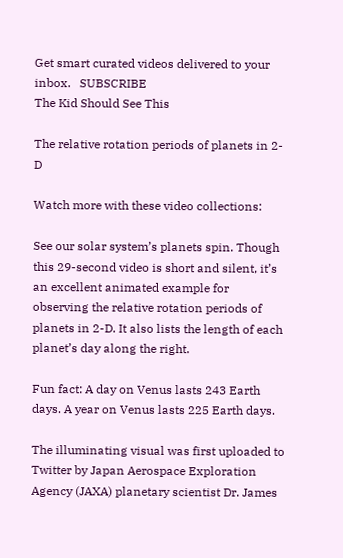Get smart curated videos delivered to your inbox.   SUBSCRIBE
The Kid Should See This

The relative rotation periods of planets in 2-D

Watch more with these video collections:

See our solar system’s planets spin. Though this 29-second video is short and silent, it’s an excellent animated example for observing the relative rotation periods of planets in 2-D. It also lists the length of each planet’s day along the right.

Fun fact: A day on Venus lasts 243 Earth days. A year on Venus lasts 225 Earth days.

The illuminating visual was first uploaded to Twitter by Japan Aerospace Exploration Agency (JAXA) planetary scientist Dr. James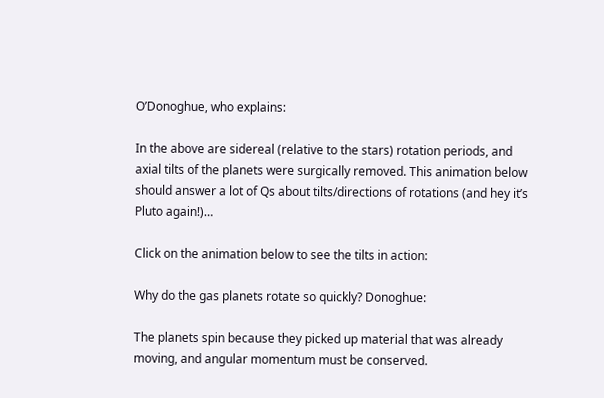O’Donoghue, who explains:

In the above are sidereal (relative to the stars) rotation periods, and axial tilts of the planets were surgically removed. This animation below should answer a lot of Qs about tilts/directions of rotations (and hey it’s Pluto again!)…

Click on the animation below to see the tilts in action:

Why do the gas planets rotate so quickly? Donoghue:

The planets spin because they picked up material that was already moving, and angular momentum must be conserved.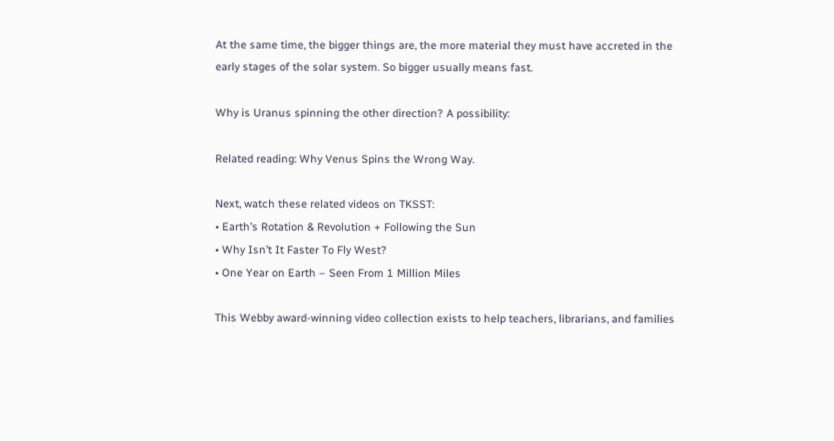At the same time, the bigger things are, the more material they must have accreted in the early stages of the solar system. So bigger usually means fast.

Why is Uranus spinning the other direction? A possibility:

Related reading: Why Venus Spins the Wrong Way.

Next, watch these related videos on TKSST:
• Earth’s Rotation & Revolution + Following the Sun
• Why Isn’t It Faster To Fly West?
• One Year on Earth – Seen From 1 Million Miles

This Webby award-winning video collection exists to help teachers, librarians, and families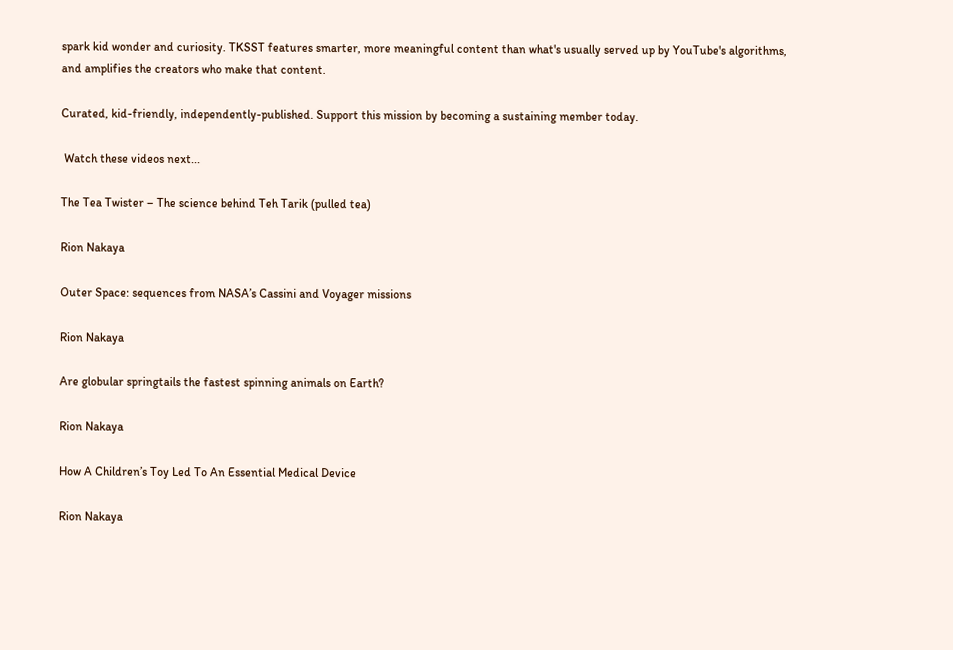spark kid wonder and curiosity. TKSST features smarter, more meaningful content than what's usually served up by YouTube's algorithms, and amplifies the creators who make that content.

Curated, kid-friendly, independently-published. Support this mission by becoming a sustaining member today.

 Watch these videos next...

The Tea Twister – The science behind Teh Tarik (pulled tea)

Rion Nakaya

Outer Space: sequences from NASA’s Cassini and Voyager missions

Rion Nakaya

Are globular springtails the fastest spinning animals on Earth?

Rion Nakaya

How A Children’s Toy Led To An Essential Medical Device

Rion Nakaya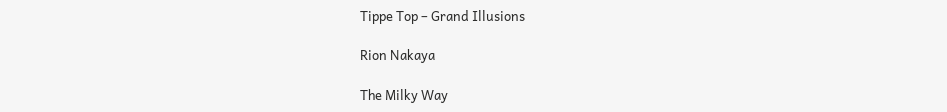Tippe Top – Grand Illusions

Rion Nakaya

The Milky Way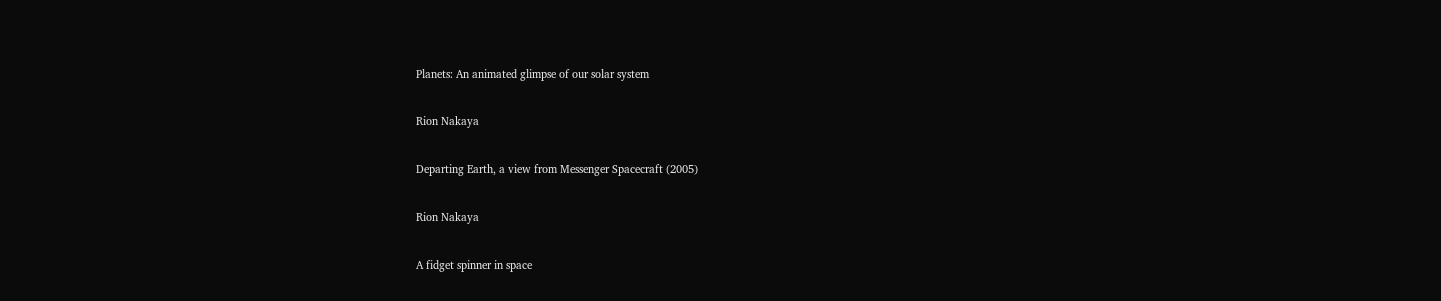Planets: An animated glimpse of our solar system

Rion Nakaya

Departing Earth, a view from Messenger Spacecraft (2005)

Rion Nakaya

A fidget spinner in space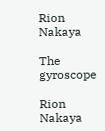Rion Nakaya

The gyroscope

Rion Nakaya